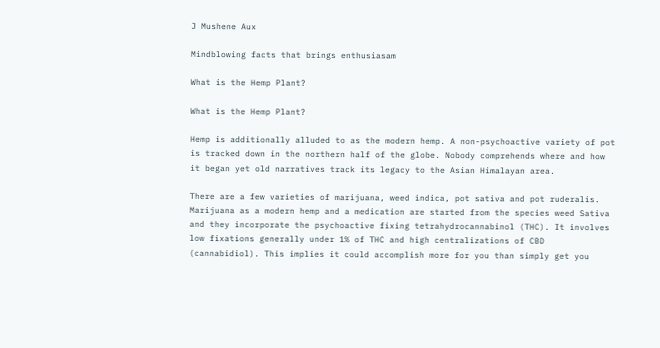J Mushene Aux

Mindblowing facts that brings enthusiasam

What is the Hemp Plant?

What is the Hemp Plant?

Hemp is additionally alluded to as the modern hemp. A non-psychoactive variety of pot is tracked down in the northern half of the globe. Nobody comprehends where and how it began yet old narratives track its legacy to the Asian Himalayan area.

There are a few varieties of marijuana, weed indica, pot sativa and pot ruderalis. Marijuana as a modern hemp and a medication are started from the species weed Sativa and they incorporate the psychoactive fixing tetrahydrocannabinol (THC). It involves low fixations generally under 1% of THC and high centralizations of CBD (cannabidiol). This implies it could accomplish more for you than simply get you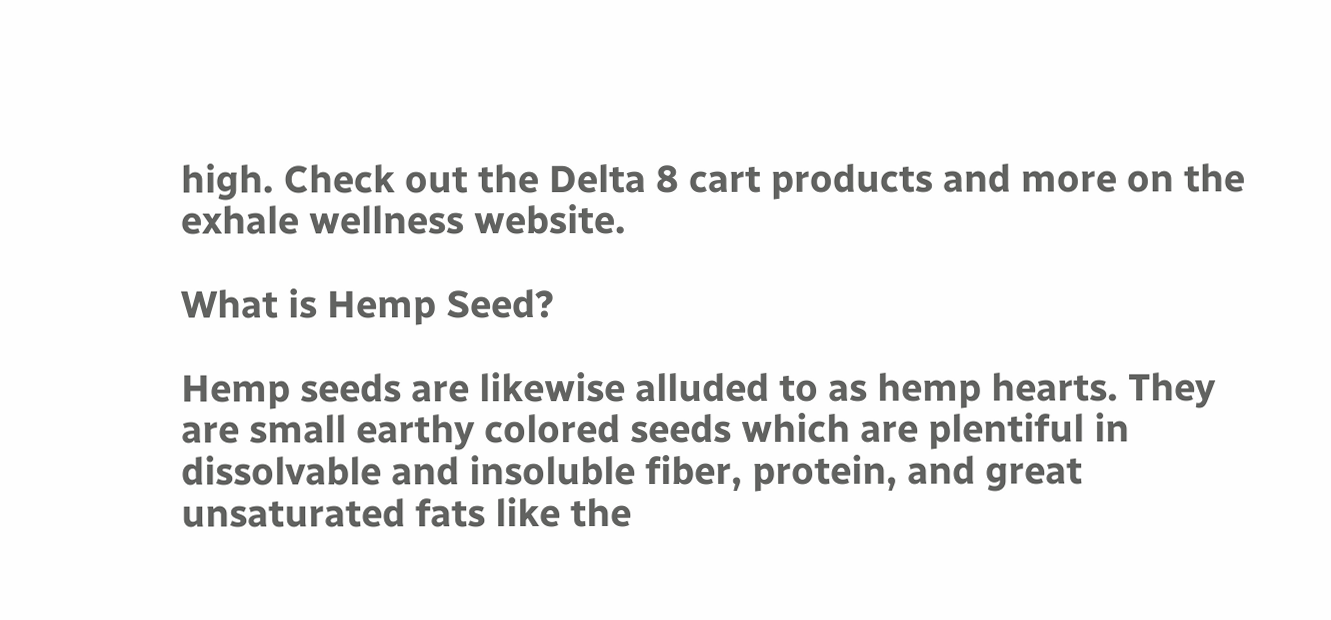high. Check out the Delta 8 cart products and more on the   exhale wellness website.

What is Hemp Seed?

Hemp seeds are likewise alluded to as hemp hearts. They are small earthy colored seeds which are plentiful in dissolvable and insoluble fiber, protein, and great unsaturated fats like the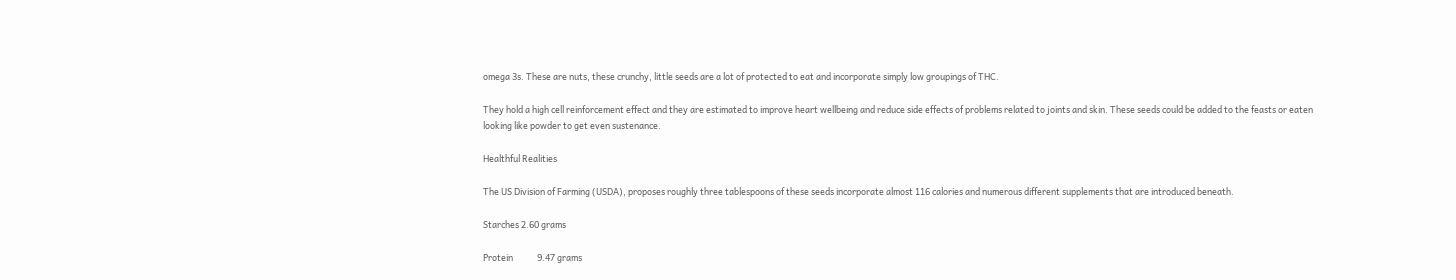omega 3s. These are nuts, these crunchy, little seeds are a lot of protected to eat and incorporate simply low groupings of THC.

They hold a high cell reinforcement effect and they are estimated to improve heart wellbeing and reduce side effects of problems related to joints and skin. These seeds could be added to the feasts or eaten looking like powder to get even sustenance.

Healthful Realities

The US Division of Farming (USDA), proposes roughly three tablespoons of these seeds incorporate almost 116 calories and numerous different supplements that are introduced beneath.

Starches 2.60 grams

Protein            9.47 grams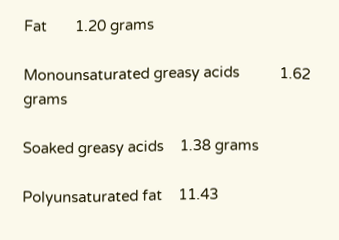Fat       1.20 grams

Monounsaturated greasy acids          1.62 grams

Soaked greasy acids    1.38 grams

Polyunsaturated fat    11.43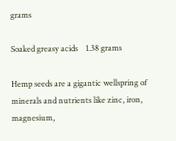grams

Soaked greasy acids    1.38 grams

Hemp seeds are a gigantic wellspring of minerals and nutrients like zinc, iron, magnesium,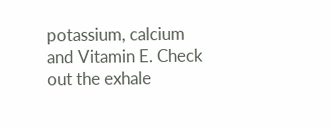potassium, calcium and Vitamin E. Check out the exhale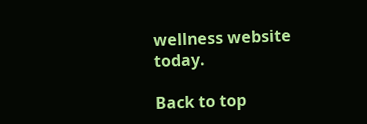wellness website today.

Back to top